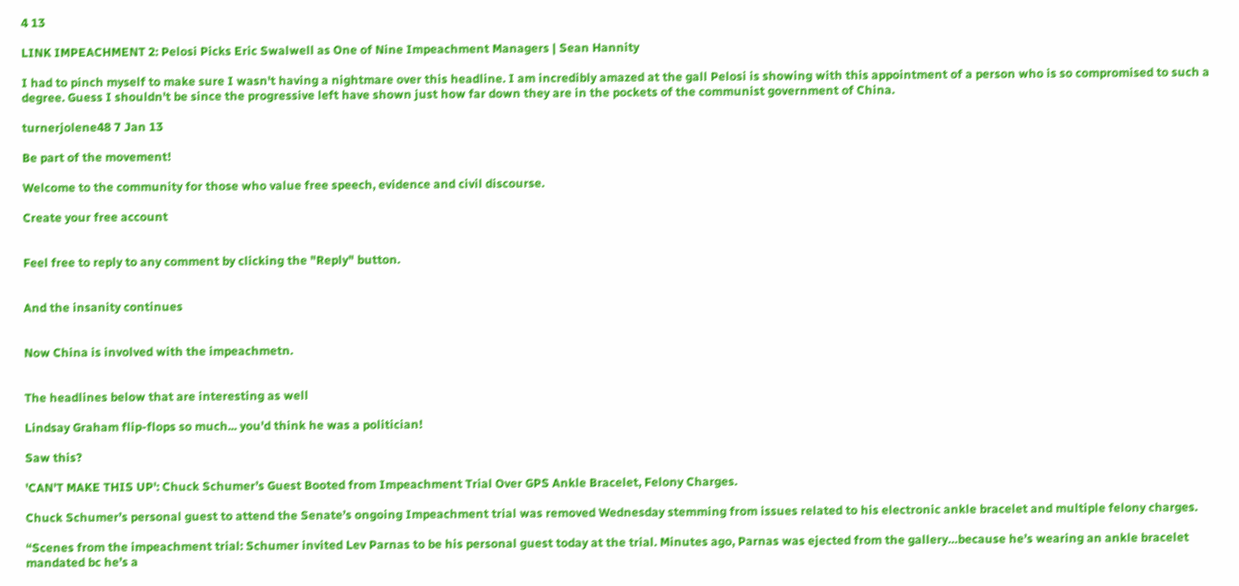4 13

LINK IMPEACHMENT 2: Pelosi Picks Eric Swalwell as One of Nine Impeachment Managers | Sean Hannity

I had to pinch myself to make sure I wasn't having a nightmare over this headline. I am incredibly amazed at the gall Pelosi is showing with this appointment of a person who is so compromised to such a degree. Guess I shouldn't be since the progressive left have shown just how far down they are in the pockets of the communist government of China.

turnerjolene48 7 Jan 13

Be part of the movement!

Welcome to the community for those who value free speech, evidence and civil discourse.

Create your free account


Feel free to reply to any comment by clicking the "Reply" button.


And the insanity continues


Now China is involved with the impeachmetn.


The headlines below that are interesting as well

Lindsay Graham flip-flops so much... you'd think he was a politician!

Saw this?

'CAN'T MAKE THIS UP': Chuck Schumer’s Guest Booted from Impeachment Trial Over GPS Ankle Bracelet, Felony Charges.

Chuck Schumer’s personal guest to attend the Senate’s ongoing Impeachment trial was removed Wednesday stemming from issues related to his electronic ankle bracelet and multiple felony charges.

“Scenes from the impeachment trial: Schumer invited Lev Parnas to be his personal guest today at the trial. Minutes ago, Parnas was ejected from the gallery…because he’s wearing an ankle bracelet mandated bc he’s a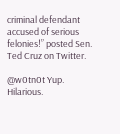criminal defendant accused of serious felonies!” posted Sen. Ted Cruz on Twitter.

@w0tn0t Yup. Hilarious.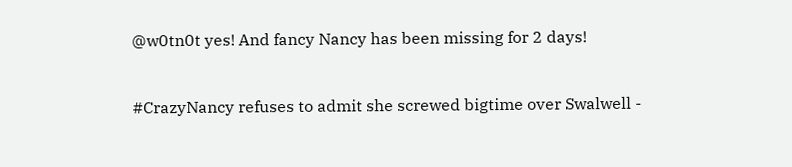@w0tn0t yes! And fancy Nancy has been missing for 2 days!


#CrazyNancy refuses to admit she screwed bigtime over Swalwell -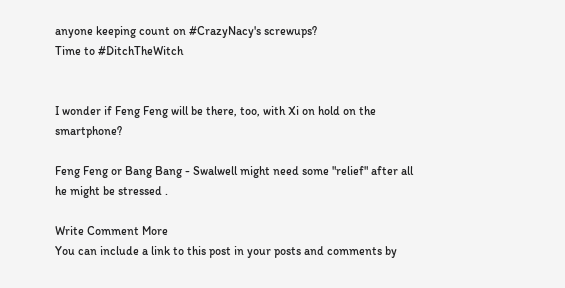anyone keeping count on #CrazyNacy's screwups?
Time to #DitchTheWitch


I wonder if Feng Feng will be there, too, with Xi on hold on the smartphone?

Feng Feng or Bang Bang - Swalwell might need some "relief" after all he might be stressed .

Write Comment More
You can include a link to this post in your posts and comments by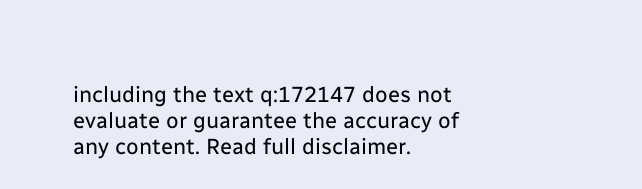including the text q:172147 does not evaluate or guarantee the accuracy of any content. Read full disclaimer.